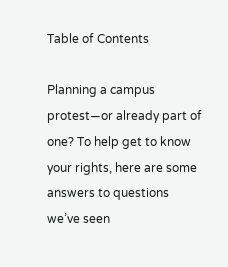Table of Contents

Planning a campus protest—or already part of one? To help get to know your rights, here are some answers to questions we’ve seen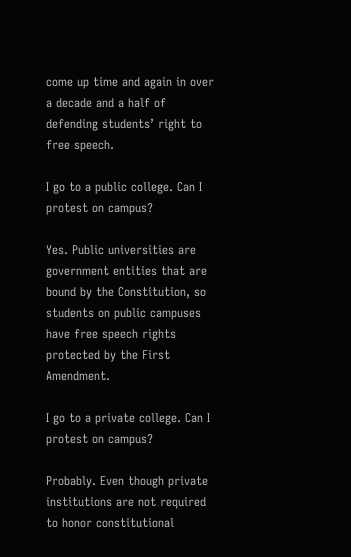come up time and again in over a decade and a half of defending students’ right to free speech.

I go to a public college. Can I protest on campus?

Yes. Public universities are government entities that are bound by the Constitution, so students on public campuses have free speech rights protected by the First Amendment.

I go to a private college. Can I protest on campus?

Probably. Even though private institutions are not required to honor constitutional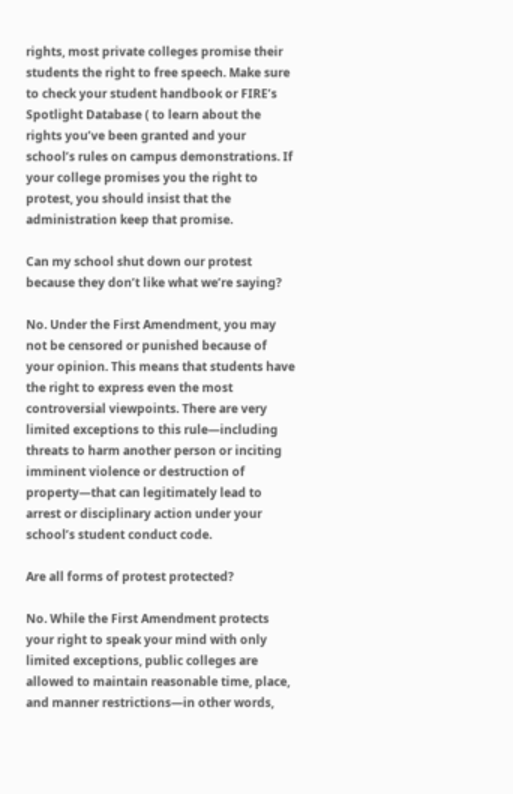rights, most private colleges promise their students the right to free speech. Make sure to check your student handbook or FIRE’s Spotlight Database ( to learn about the rights you’ve been granted and your school’s rules on campus demonstrations. If your college promises you the right to protest, you should insist that the administration keep that promise.

Can my school shut down our protest because they don’t like what we’re saying?

No. Under the First Amendment, you may not be censored or punished because of your opinion. This means that students have the right to express even the most controversial viewpoints. There are very limited exceptions to this rule—including threats to harm another person or inciting imminent violence or destruction of property—that can legitimately lead to arrest or disciplinary action under your school’s student conduct code.

Are all forms of protest protected?

No. While the First Amendment protects your right to speak your mind with only limited exceptions, public colleges are allowed to maintain reasonable time, place, and manner restrictions—in other words,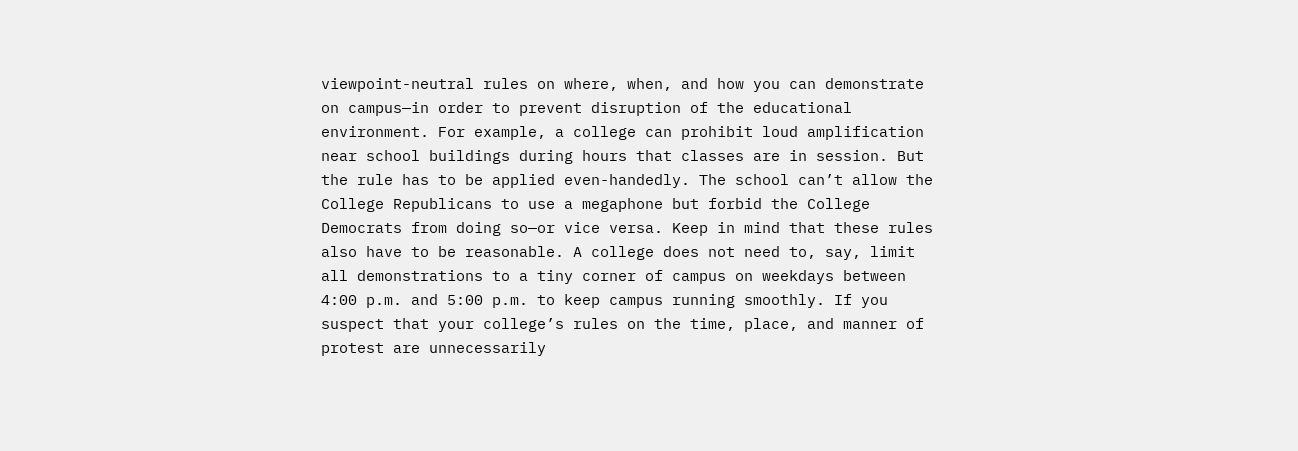viewpoint-neutral rules on where, when, and how you can demonstrate on campus—in order to prevent disruption of the educational environment. For example, a college can prohibit loud amplification near school buildings during hours that classes are in session. But the rule has to be applied even-handedly. The school can’t allow the College Republicans to use a megaphone but forbid the College Democrats from doing so—or vice versa. Keep in mind that these rules also have to be reasonable. A college does not need to, say, limit all demonstrations to a tiny corner of campus on weekdays between 4:00 p.m. and 5:00 p.m. to keep campus running smoothly. If you suspect that your college’s rules on the time, place, and manner of protest are unnecessarily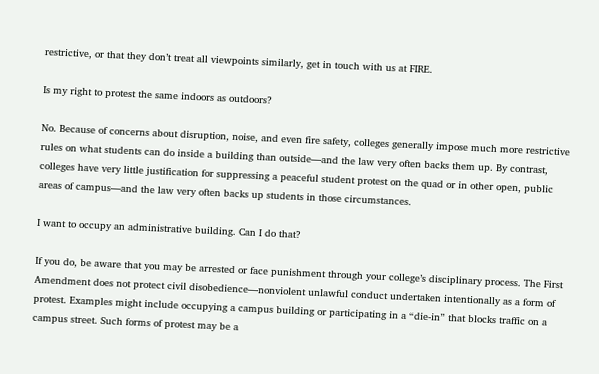restrictive, or that they don’t treat all viewpoints similarly, get in touch with us at FIRE.

Is my right to protest the same indoors as outdoors?

No. Because of concerns about disruption, noise, and even fire safety, colleges generally impose much more restrictive rules on what students can do inside a building than outside—and the law very often backs them up. By contrast, colleges have very little justification for suppressing a peaceful student protest on the quad or in other open, public areas of campus—and the law very often backs up students in those circumstances.

I want to occupy an administrative building. Can I do that?

If you do, be aware that you may be arrested or face punishment through your college’s disciplinary process. The First Amendment does not protect civil disobedience—nonviolent unlawful conduct undertaken intentionally as a form of protest. Examples might include occupying a campus building or participating in a “die-in” that blocks traffic on a campus street. Such forms of protest may be a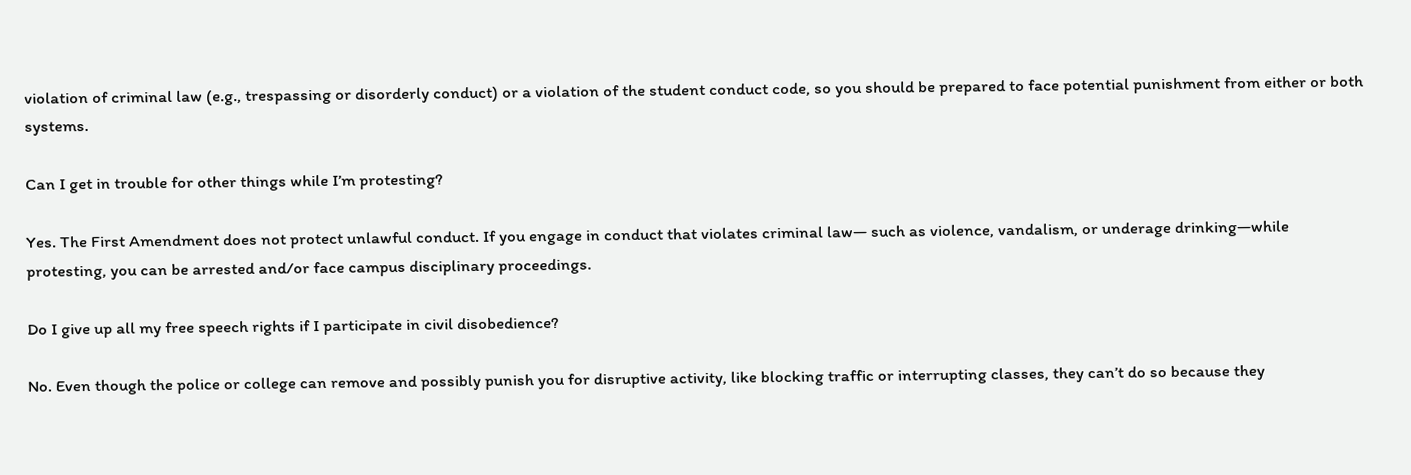violation of criminal law (e.g., trespassing or disorderly conduct) or a violation of the student conduct code, so you should be prepared to face potential punishment from either or both systems.

Can I get in trouble for other things while I’m protesting?

Yes. The First Amendment does not protect unlawful conduct. If you engage in conduct that violates criminal law— such as violence, vandalism, or underage drinking—while protesting, you can be arrested and/or face campus disciplinary proceedings.

Do I give up all my free speech rights if I participate in civil disobedience?

No. Even though the police or college can remove and possibly punish you for disruptive activity, like blocking traffic or interrupting classes, they can’t do so because they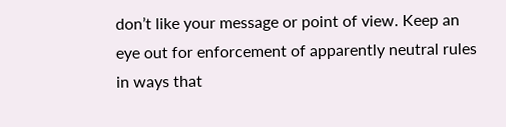don’t like your message or point of view. Keep an eye out for enforcement of apparently neutral rules in ways that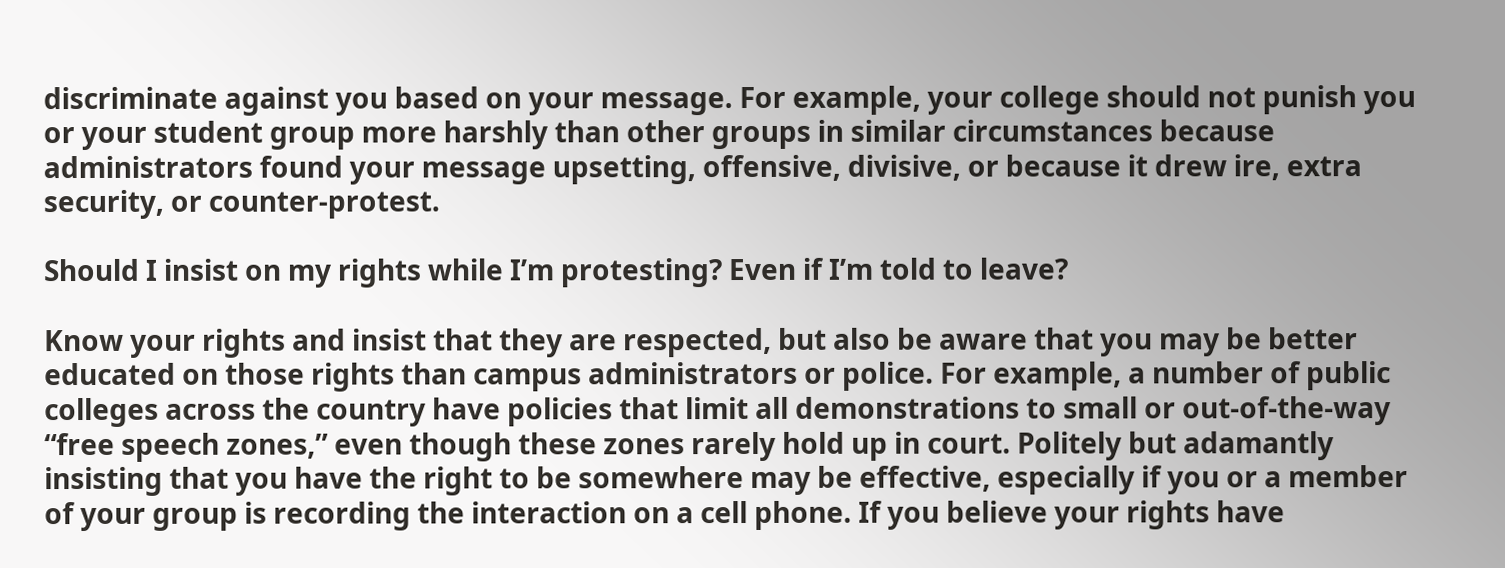discriminate against you based on your message. For example, your college should not punish you or your student group more harshly than other groups in similar circumstances because administrators found your message upsetting, offensive, divisive, or because it drew ire, extra security, or counter-protest.

Should I insist on my rights while I’m protesting? Even if I’m told to leave?

Know your rights and insist that they are respected, but also be aware that you may be better educated on those rights than campus administrators or police. For example, a number of public colleges across the country have policies that limit all demonstrations to small or out-of-the-way “free speech zones,” even though these zones rarely hold up in court. Politely but adamantly insisting that you have the right to be somewhere may be effective, especially if you or a member of your group is recording the interaction on a cell phone. If you believe your rights have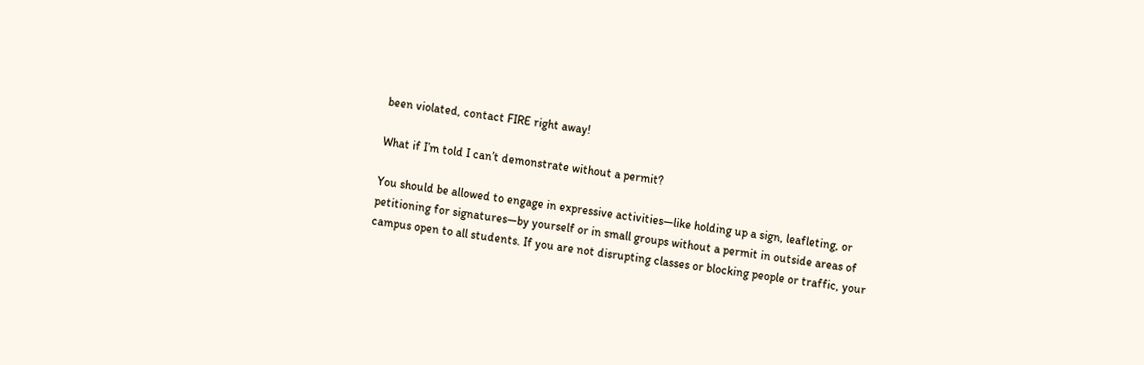been violated, contact FIRE right away!

What if I’m told I can’t demonstrate without a permit?

You should be allowed to engage in expressive activities—like holding up a sign, leafleting, or petitioning for signatures—by yourself or in small groups without a permit in outside areas of campus open to all students. If you are not disrupting classes or blocking people or traffic, your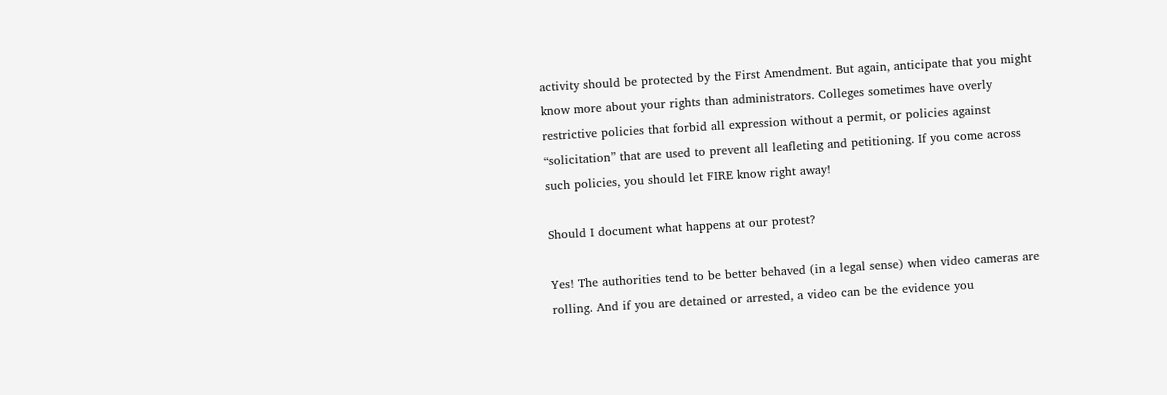activity should be protected by the First Amendment. But again, anticipate that you might know more about your rights than administrators. Colleges sometimes have overly restrictive policies that forbid all expression without a permit, or policies against “solicitation” that are used to prevent all leafleting and petitioning. If you come across such policies, you should let FIRE know right away!

Should I document what happens at our protest?

Yes! The authorities tend to be better behaved (in a legal sense) when video cameras are rolling. And if you are detained or arrested, a video can be the evidence you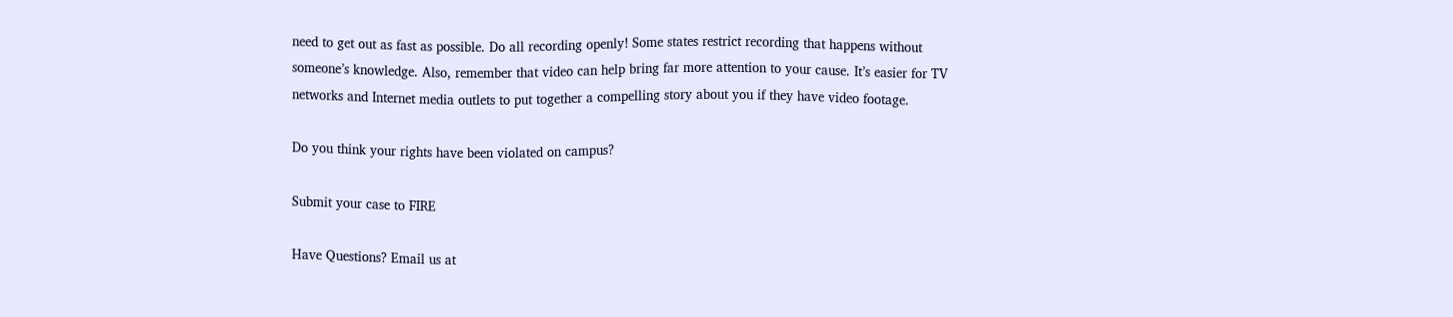need to get out as fast as possible. Do all recording openly! Some states restrict recording that happens without someone’s knowledge. Also, remember that video can help bring far more attention to your cause. It’s easier for TV networks and Internet media outlets to put together a compelling story about you if they have video footage.

Do you think your rights have been violated on campus?

Submit your case to FIRE

Have Questions? Email us at